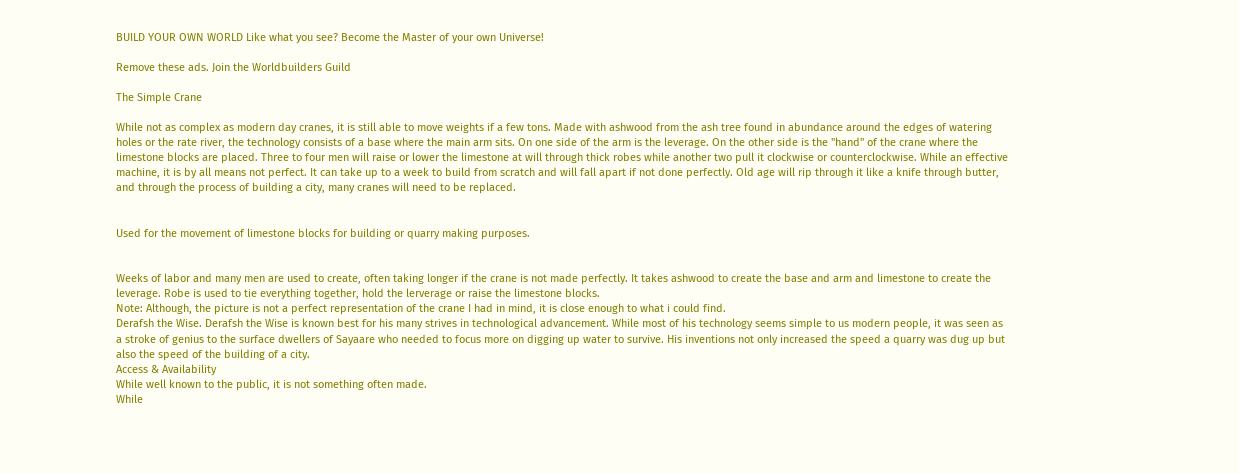BUILD YOUR OWN WORLD Like what you see? Become the Master of your own Universe!

Remove these ads. Join the Worldbuilders Guild

The Simple Crane

While not as complex as modern day cranes, it is still able to move weights if a few tons. Made with ashwood from the ash tree found in abundance around the edges of watering holes or the rate river, the technology consists of a base where the main arm sits. On one side of the arm is the leverage. On the other side is the "hand" of the crane where the limestone blocks are placed. Three to four men will raise or lower the limestone at will through thick robes while another two pull it clockwise or counterclockwise. While an effective machine, it is by all means not perfect. It can take up to a week to build from scratch and will fall apart if not done perfectly. Old age will rip through it like a knife through butter, and through the process of building a city, many cranes will need to be replaced.


Used for the movement of limestone blocks for building or quarry making purposes.


Weeks of labor and many men are used to create, often taking longer if the crane is not made perfectly. It takes ashwood to create the base and arm and limestone to create the leverage. Robe is used to tie everything together, hold the lerverage or raise the limestone blocks.
Note: Although, the picture is not a perfect representation of the crane I had in mind, it is close enough to what i could find.
Derafsh the Wise. Derafsh the Wise is known best for his many strives in technological advancement. While most of his technology seems simple to us modern people, it was seen as a stroke of genius to the surface dwellers of Sayaare who needed to focus more on digging up water to survive. His inventions not only increased the speed a quarry was dug up but also the speed of the building of a city.
Access & Availability
While well known to the public, it is not something often made.
While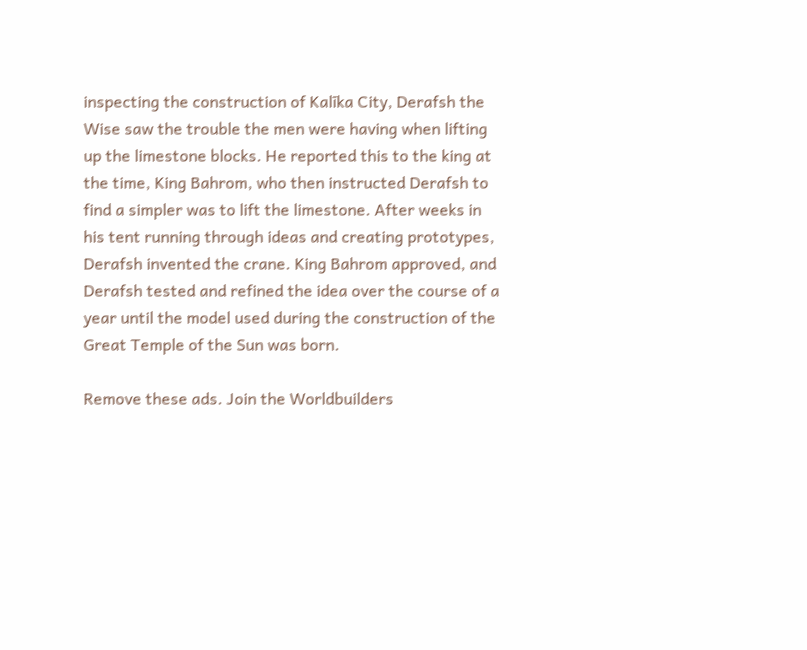inspecting the construction of Kalīka City, Derafsh the Wise saw the trouble the men were having when lifting up the limestone blocks. He reported this to the king at the time, King Bahrom, who then instructed Derafsh to find a simpler was to lift the limestone. After weeks in his tent running through ideas and creating prototypes, Derafsh invented the crane. King Bahrom approved, and Derafsh tested and refined the idea over the course of a year until the model used during the construction of the Great Temple of the Sun was born.

Remove these ads. Join the Worldbuilders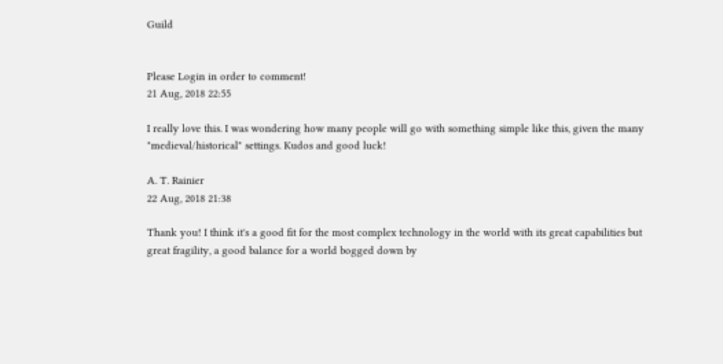Guild


Please Login in order to comment!
21 Aug, 2018 22:55

I really love this. I was wondering how many people will go with something simple like this, given the many "medieval/historical" settings. Kudos and good luck!

A. T. Rainier
22 Aug, 2018 21:38

Thank you! I think it's a good fit for the most complex technology in the world with its great capabilities but great fragility, a good balance for a world bogged down by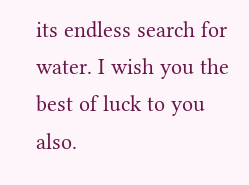its endless search for water. I wish you the best of luck to you also.